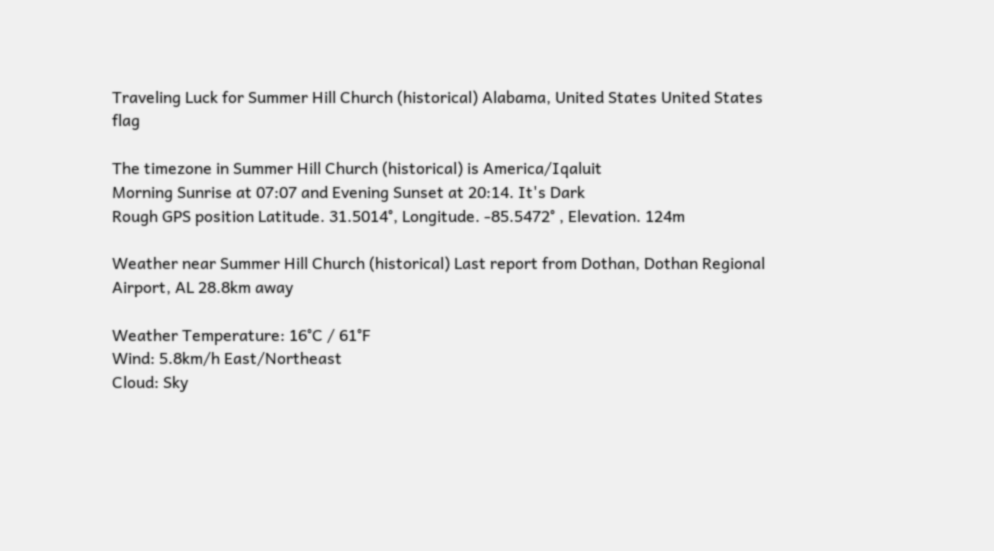Traveling Luck for Summer Hill Church (historical) Alabama, United States United States flag

The timezone in Summer Hill Church (historical) is America/Iqaluit
Morning Sunrise at 07:07 and Evening Sunset at 20:14. It's Dark
Rough GPS position Latitude. 31.5014°, Longitude. -85.5472° , Elevation. 124m

Weather near Summer Hill Church (historical) Last report from Dothan, Dothan Regional Airport, AL 28.8km away

Weather Temperature: 16°C / 61°F
Wind: 5.8km/h East/Northeast
Cloud: Sky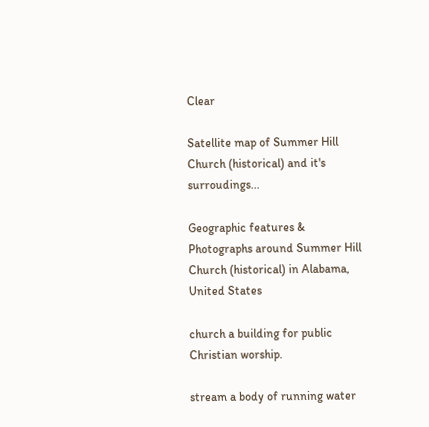Clear

Satellite map of Summer Hill Church (historical) and it's surroudings...

Geographic features & Photographs around Summer Hill Church (historical) in Alabama, United States

church a building for public Christian worship.

stream a body of running water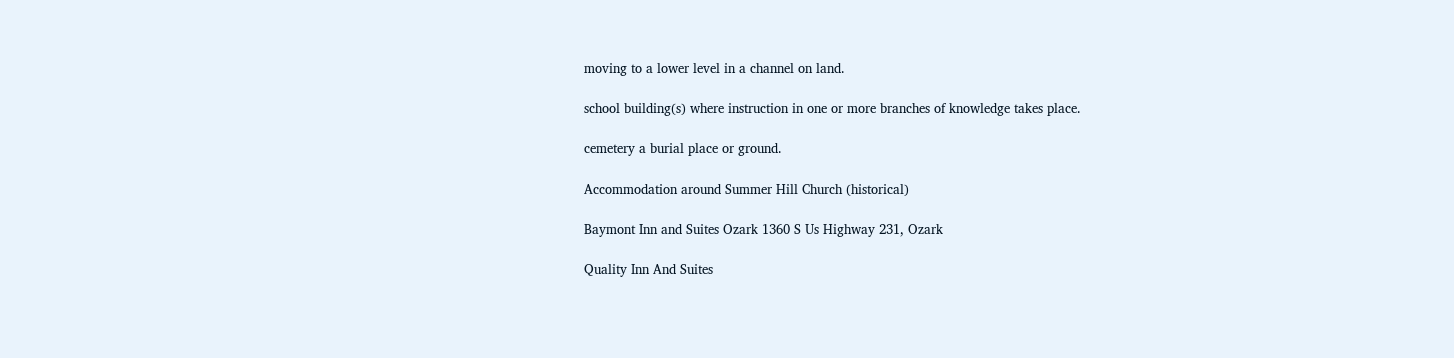moving to a lower level in a channel on land.

school building(s) where instruction in one or more branches of knowledge takes place.

cemetery a burial place or ground.

Accommodation around Summer Hill Church (historical)

Baymont Inn and Suites Ozark 1360 S Us Highway 231, Ozark

Quality Inn And Suites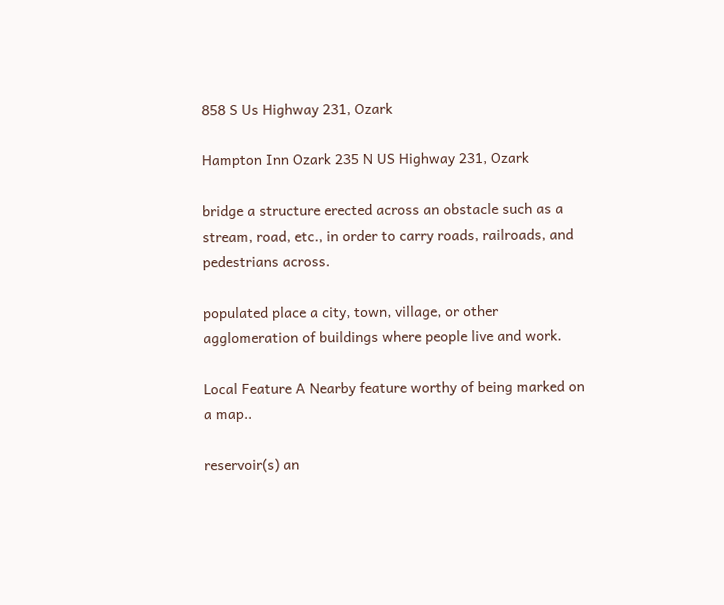858 S Us Highway 231, Ozark

Hampton Inn Ozark 235 N US Highway 231, Ozark

bridge a structure erected across an obstacle such as a stream, road, etc., in order to carry roads, railroads, and pedestrians across.

populated place a city, town, village, or other agglomeration of buildings where people live and work.

Local Feature A Nearby feature worthy of being marked on a map..

reservoir(s) an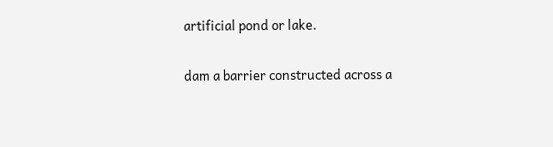artificial pond or lake.

dam a barrier constructed across a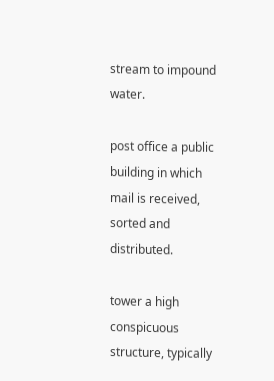stream to impound water.

post office a public building in which mail is received, sorted and distributed.

tower a high conspicuous structure, typically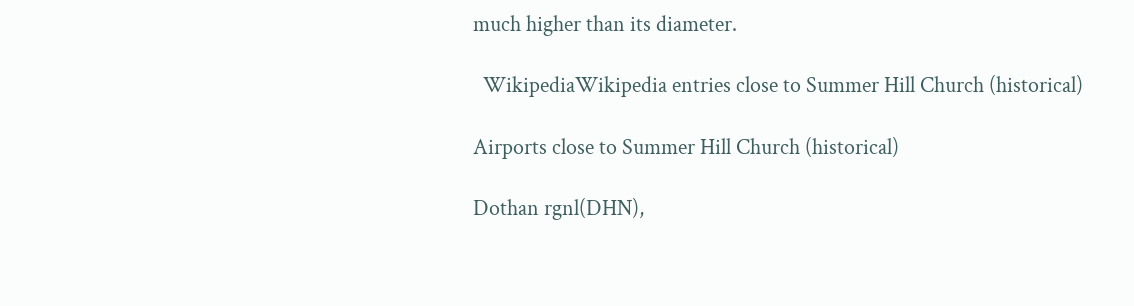much higher than its diameter.

  WikipediaWikipedia entries close to Summer Hill Church (historical)

Airports close to Summer Hill Church (historical)

Dothan rgnl(DHN),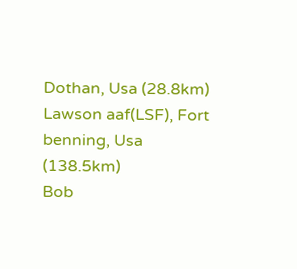Dothan, Usa (28.8km)
Lawson aaf(LSF), Fort benning, Usa (138.5km)
Bob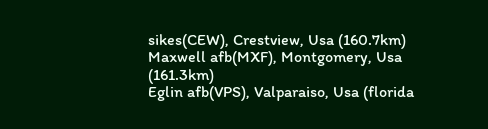sikes(CEW), Crestview, Usa (160.7km)
Maxwell afb(MXF), Montgomery, Usa (161.3km)
Eglin afb(VPS), Valparaiso, Usa (florida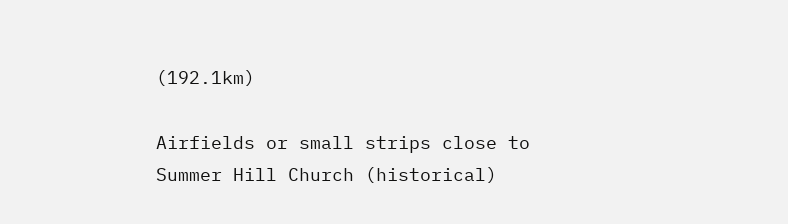(192.1km)

Airfields or small strips close to Summer Hill Church (historical)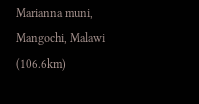Marianna muni, Mangochi, Malawi (106.6km)